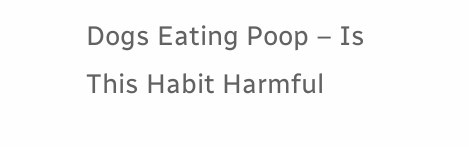Dogs Eating Poop – Is This Habit Harmful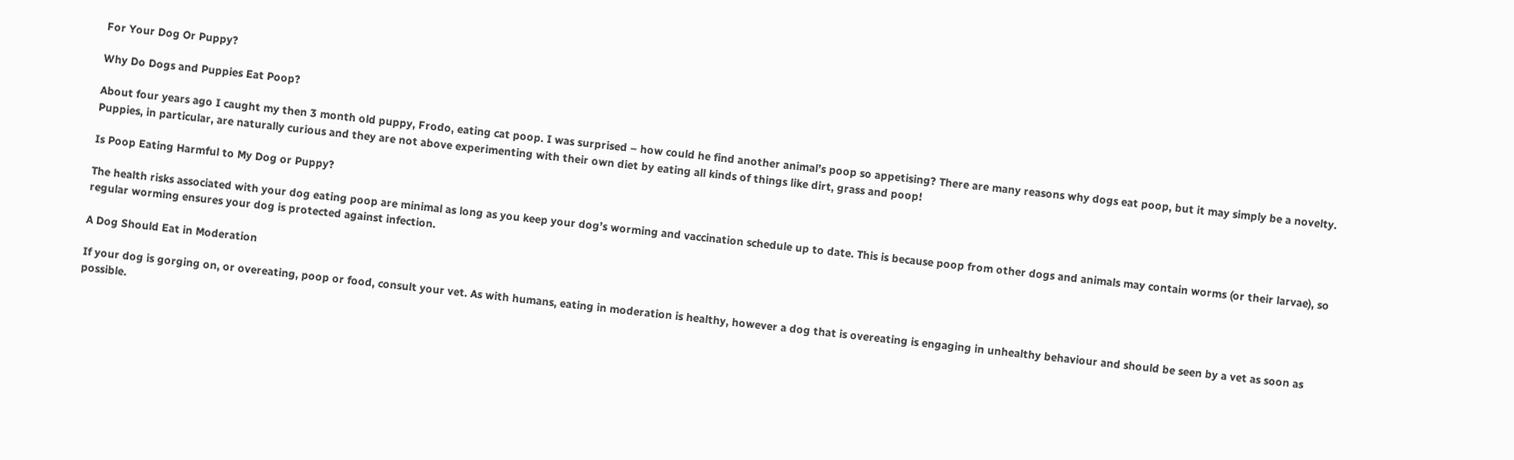For Your Dog Or Puppy?

Why Do Dogs and Puppies Eat Poop?

About four years ago I caught my then 3 month old puppy, Frodo, eating cat poop. I was surprised – how could he find another animal’s poop so appetising? There are many reasons why dogs eat poop, but it may simply be a novelty. Puppies, in particular, are naturally curious and they are not above experimenting with their own diet by eating all kinds of things like dirt, grass and poop!

Is Poop Eating Harmful to My Dog or Puppy?

The health risks associated with your dog eating poop are minimal as long as you keep your dog’s worming and vaccination schedule up to date. This is because poop from other dogs and animals may contain worms (or their larvae), so regular worming ensures your dog is protected against infection.

A Dog Should Eat in Moderation

If your dog is gorging on, or overeating, poop or food, consult your vet. As with humans, eating in moderation is healthy, however a dog that is overeating is engaging in unhealthy behaviour and should be seen by a vet as soon as possible.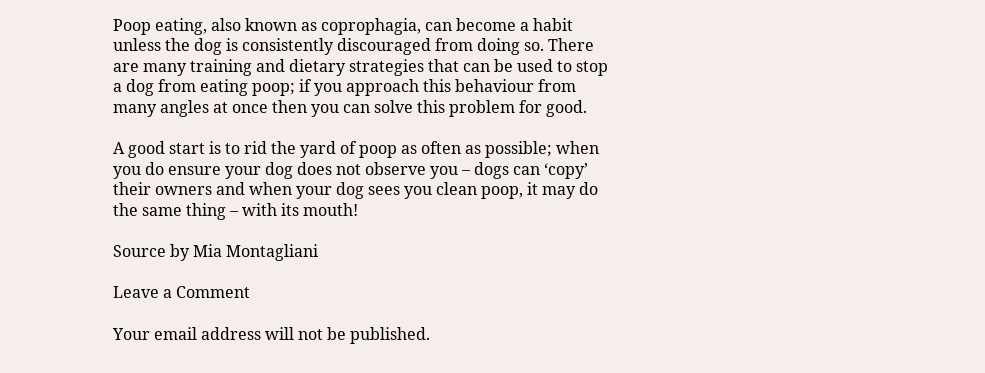Poop eating, also known as coprophagia, can become a habit unless the dog is consistently discouraged from doing so. There are many training and dietary strategies that can be used to stop a dog from eating poop; if you approach this behaviour from many angles at once then you can solve this problem for good.

A good start is to rid the yard of poop as often as possible; when you do ensure your dog does not observe you – dogs can ‘copy’ their owners and when your dog sees you clean poop, it may do the same thing – with its mouth!

Source by Mia Montagliani

Leave a Comment

Your email address will not be published.